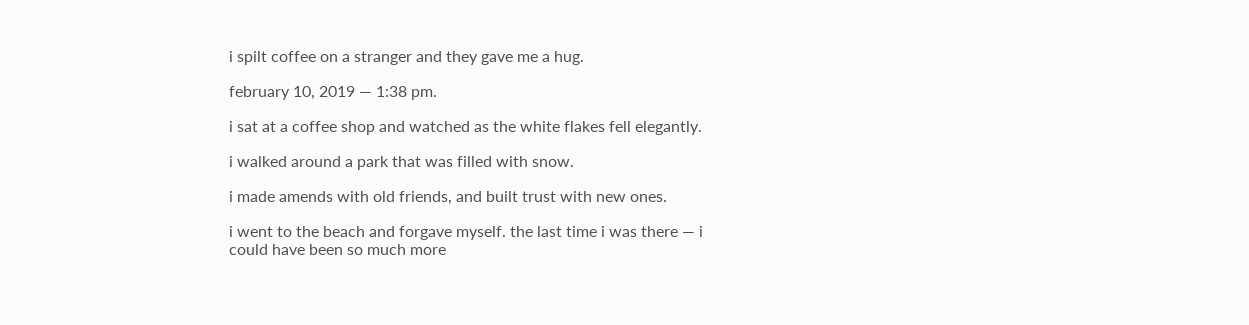i spilt coffee on a stranger and they gave me a hug.

february 10, 2019 — 1:38 pm.

i sat at a coffee shop and watched as the white flakes fell elegantly.

i walked around a park that was filled with snow.

i made amends with old friends, and built trust with new ones.

i went to the beach and forgave myself. the last time i was there — i could have been so much more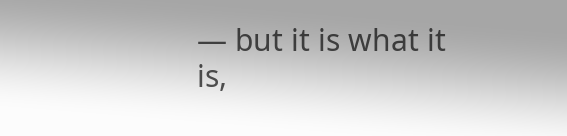— but it is what it is,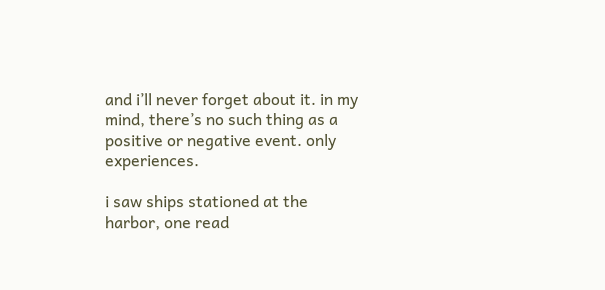and i’ll never forget about it. in my mind, there’s no such thing as a positive or negative event. only experiences.

i saw ships stationed at the harbor, one read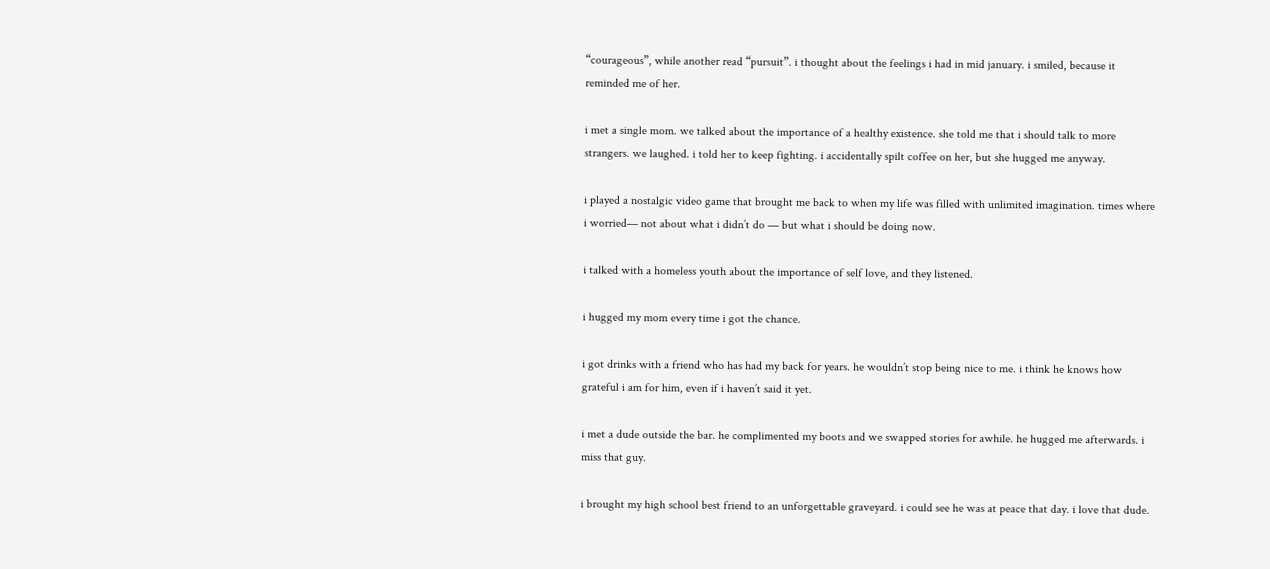“courageous”, while another read “pursuit”. i thought about the feelings i had in mid january. i smiled, because it reminded me of her.

i met a single mom. we talked about the importance of a healthy existence. she told me that i should talk to more strangers. we laughed. i told her to keep fighting. i accidentally spilt coffee on her, but she hugged me anyway.

i played a nostalgic video game that brought me back to when my life was filled with unlimited imagination. times where i worried— not about what i didn’t do — but what i should be doing now.

i talked with a homeless youth about the importance of self love, and they listened.

i hugged my mom every time i got the chance.

i got drinks with a friend who has had my back for years. he wouldn’t stop being nice to me. i think he knows how grateful i am for him, even if i haven’t said it yet.

i met a dude outside the bar. he complimented my boots and we swapped stories for awhile. he hugged me afterwards. i miss that guy.

i brought my high school best friend to an unforgettable graveyard. i could see he was at peace that day. i love that dude.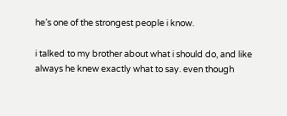he’s one of the strongest people i know.

i talked to my brother about what i should do, and like always he knew exactly what to say. even though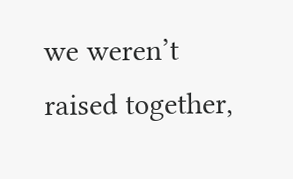we weren’t raised together,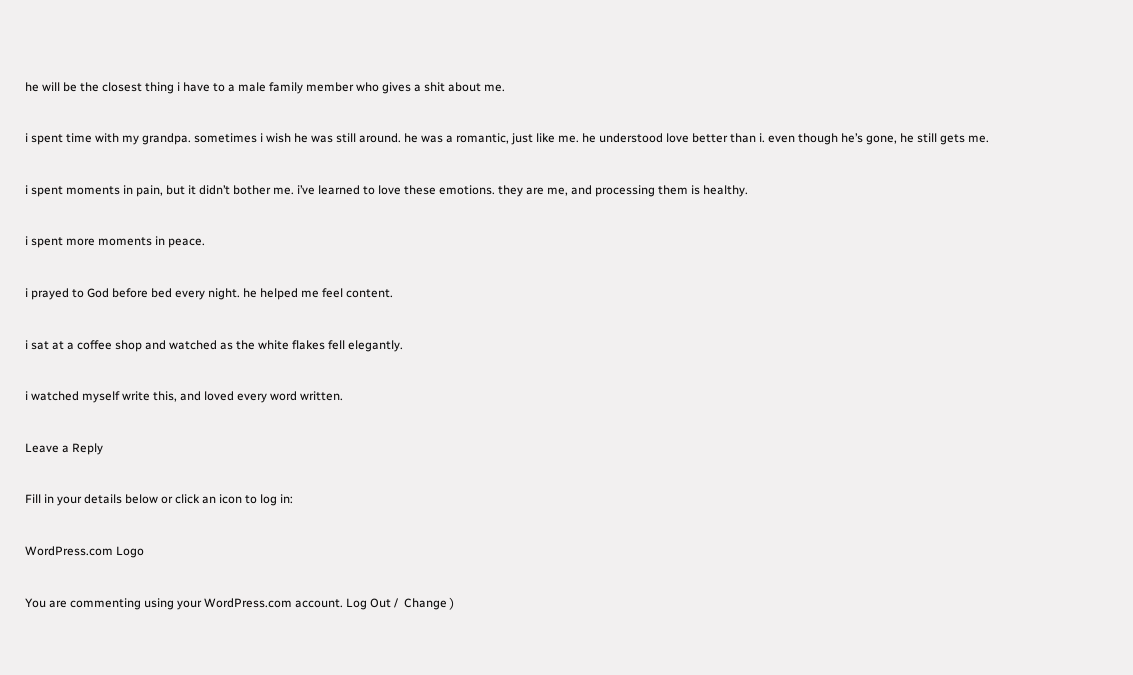he will be the closest thing i have to a male family member who gives a shit about me.

i spent time with my grandpa. sometimes i wish he was still around. he was a romantic, just like me. he understood love better than i. even though he’s gone, he still gets me.

i spent moments in pain, but it didn’t bother me. i’ve learned to love these emotions. they are me, and processing them is healthy.

i spent more moments in peace.

i prayed to God before bed every night. he helped me feel content.

i sat at a coffee shop and watched as the white flakes fell elegantly.

i watched myself write this, and loved every word written.

Leave a Reply

Fill in your details below or click an icon to log in:

WordPress.com Logo

You are commenting using your WordPress.com account. Log Out /  Change )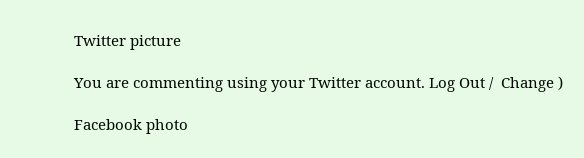Twitter picture

You are commenting using your Twitter account. Log Out /  Change )

Facebook photo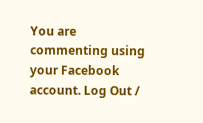You are commenting using your Facebook account. Log Out /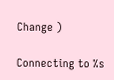Change )

Connecting to %s